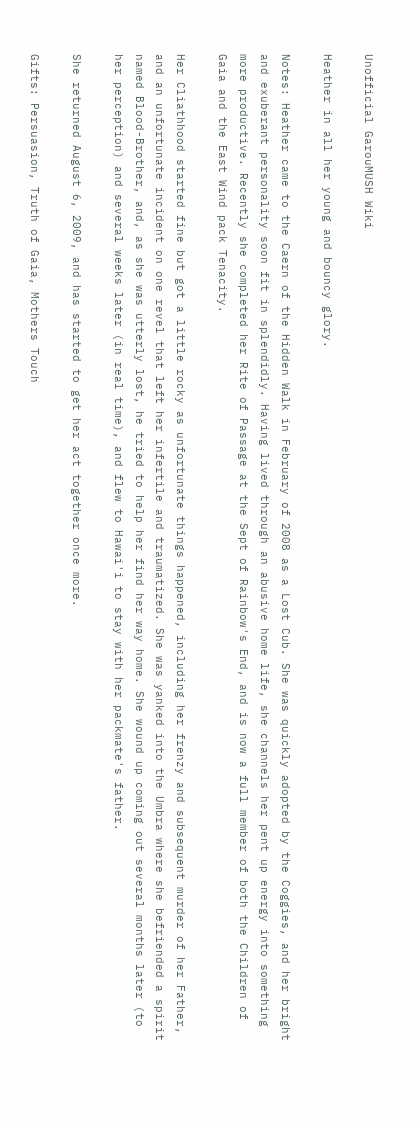Unofficial GarouMUSH Wiki

Heather in all her young and bouncy glory.

Notes: Heather came to the Caern of the Hidden Walk in February of 2008 as a Lost Cub. She was quickly adopted by the Coggies, and her bright and exuberant personality soon fit in splendidly. Having lived through an abusive home life, she channels her pent up energy into something more productive. Recently she completed her Rite of Passage at the Sept of Rainbow's End, and is now a full member of both the Children of Gaia and the East Wind pack Tenacity.

Her Cliathhood started fine but got a little rocky as unfortunate things happened, including her frenzy and subsequent murder of her Father, and an unfortunate incident on one revel that left her infertile and traumatized. She was yanked into the Umbra where she befriended a spirit named Blood-Brother, and, as she was utterly lost, he tried to help her find her way home. She wound up coming out several months later (to her perception) and several weeks later (in real time), and flew to Hawai'i to stay with her packmate's father.

She returned August 6, 2009, and has started to get her act together once more.

Gifts: Persuasion, Truth of Gaia, Mothers Touch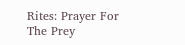Rites: Prayer For The Prey